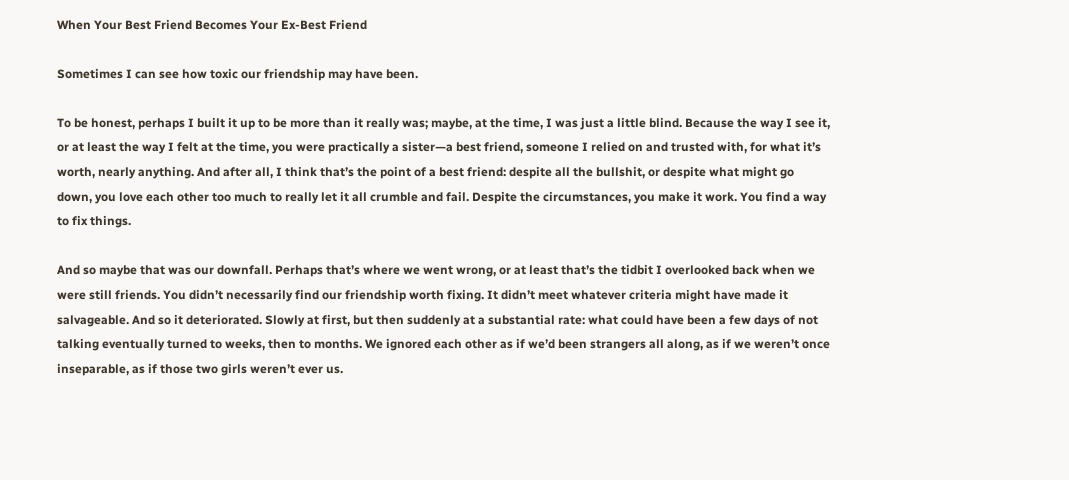When Your Best Friend Becomes Your Ex-Best Friend

Sometimes I can see how toxic our friendship may have been.

To be honest, perhaps I built it up to be more than it really was; maybe, at the time, I was just a little blind. Because the way I see it, or at least the way I felt at the time, you were practically a sister—a best friend, someone I relied on and trusted with, for what it’s worth, nearly anything. And after all, I think that’s the point of a best friend: despite all the bullshit, or despite what might go down, you love each other too much to really let it all crumble and fail. Despite the circumstances, you make it work. You find a way to fix things.

And so maybe that was our downfall. Perhaps that’s where we went wrong, or at least that’s the tidbit I overlooked back when we were still friends. You didn’t necessarily find our friendship worth fixing. It didn’t meet whatever criteria might have made it salvageable. And so it deteriorated. Slowly at first, but then suddenly at a substantial rate: what could have been a few days of not talking eventually turned to weeks, then to months. We ignored each other as if we’d been strangers all along, as if we weren’t once inseparable, as if those two girls weren’t ever us.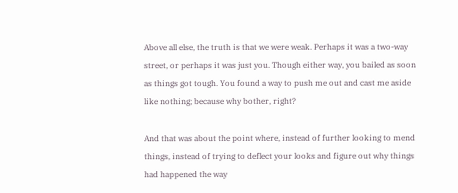Above all else, the truth is that we were weak. Perhaps it was a two-way street, or perhaps it was just you. Though either way, you bailed as soon as things got tough. You found a way to push me out and cast me aside like nothing; because why bother, right?

And that was about the point where, instead of further looking to mend things, instead of trying to deflect your looks and figure out why things had happened the way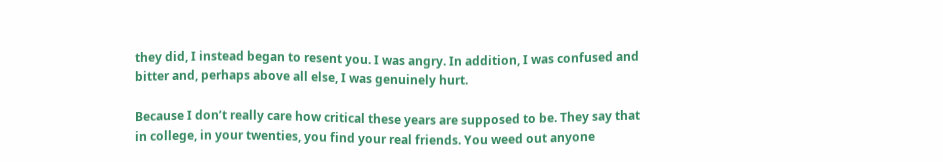they did, I instead began to resent you. I was angry. In addition, I was confused and bitter and, perhaps above all else, I was genuinely hurt.

Because I don’t really care how critical these years are supposed to be. They say that in college, in your twenties, you find your real friends. You weed out anyone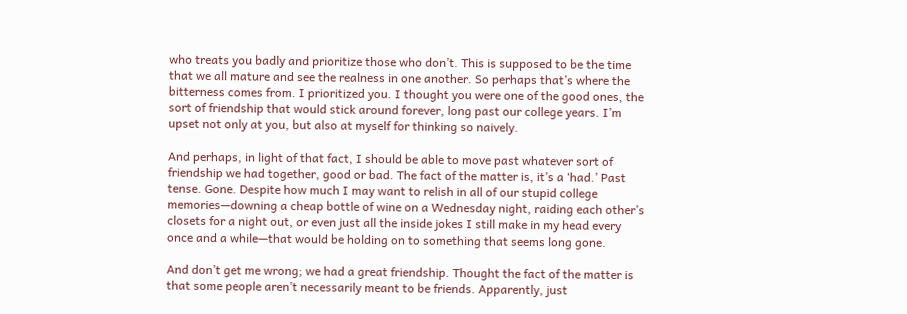who treats you badly and prioritize those who don’t. This is supposed to be the time that we all mature and see the realness in one another. So perhaps that’s where the bitterness comes from. I prioritized you. I thought you were one of the good ones, the sort of friendship that would stick around forever, long past our college years. I’m upset not only at you, but also at myself for thinking so naively.

And perhaps, in light of that fact, I should be able to move past whatever sort of friendship we had together, good or bad. The fact of the matter is, it’s a ‘had.’ Past tense. Gone. Despite how much I may want to relish in all of our stupid college memories—downing a cheap bottle of wine on a Wednesday night, raiding each other’s closets for a night out, or even just all the inside jokes I still make in my head every once and a while—that would be holding on to something that seems long gone.

And don’t get me wrong; we had a great friendship. Thought the fact of the matter is that some people aren’t necessarily meant to be friends. Apparently, just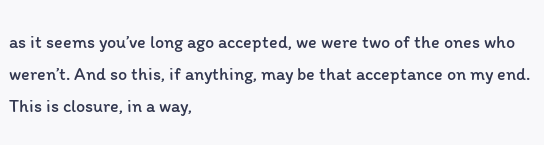as it seems you’ve long ago accepted, we were two of the ones who weren’t. And so this, if anything, may be that acceptance on my end. This is closure, in a way,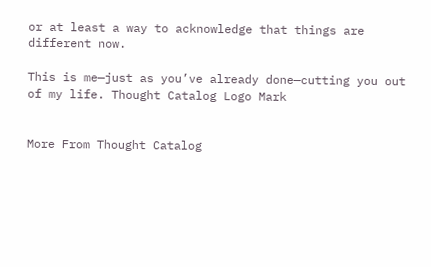or at least a way to acknowledge that things are different now.

This is me—just as you’ve already done—cutting you out of my life. Thought Catalog Logo Mark


More From Thought Catalog